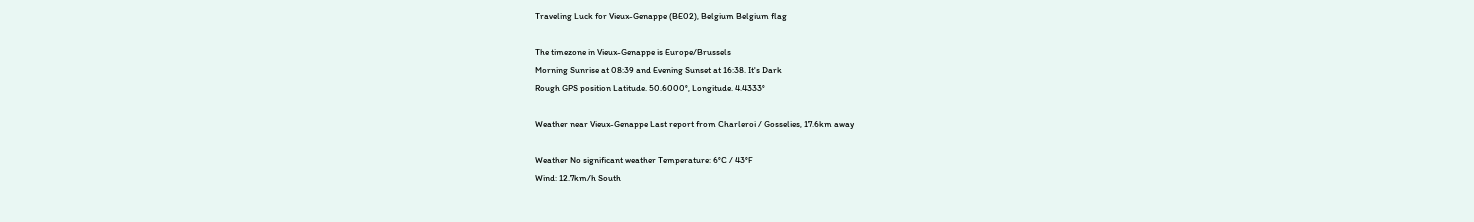Traveling Luck for Vieux-Genappe (BE02), Belgium Belgium flag

The timezone in Vieux-Genappe is Europe/Brussels
Morning Sunrise at 08:39 and Evening Sunset at 16:38. It's Dark
Rough GPS position Latitude. 50.6000°, Longitude. 4.4333°

Weather near Vieux-Genappe Last report from Charleroi / Gosselies, 17.6km away

Weather No significant weather Temperature: 6°C / 43°F
Wind: 12.7km/h South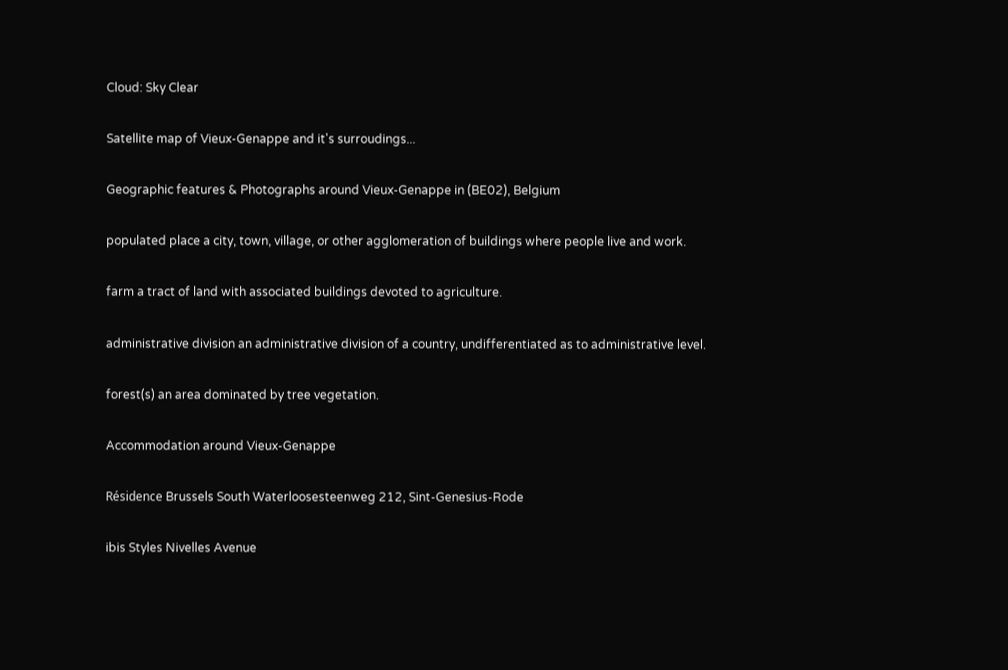Cloud: Sky Clear

Satellite map of Vieux-Genappe and it's surroudings...

Geographic features & Photographs around Vieux-Genappe in (BE02), Belgium

populated place a city, town, village, or other agglomeration of buildings where people live and work.

farm a tract of land with associated buildings devoted to agriculture.

administrative division an administrative division of a country, undifferentiated as to administrative level.

forest(s) an area dominated by tree vegetation.

Accommodation around Vieux-Genappe

Résidence Brussels South Waterloosesteenweg 212, Sint-Genesius-Rode

ibis Styles Nivelles Avenue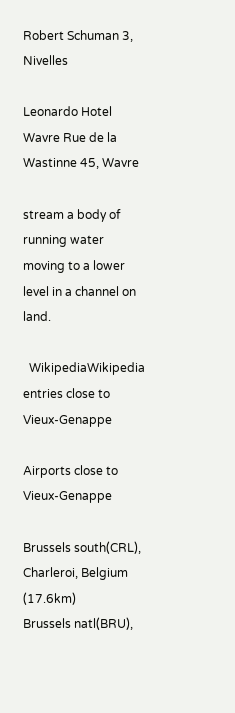Robert Schuman 3, Nivelles

Leonardo Hotel Wavre Rue de la Wastinne 45, Wavre

stream a body of running water moving to a lower level in a channel on land.

  WikipediaWikipedia entries close to Vieux-Genappe

Airports close to Vieux-Genappe

Brussels south(CRL), Charleroi, Belgium (17.6km)
Brussels natl(BRU),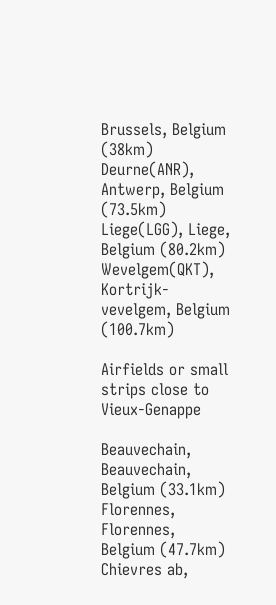Brussels, Belgium (38km)
Deurne(ANR), Antwerp, Belgium (73.5km)
Liege(LGG), Liege, Belgium (80.2km)
Wevelgem(QKT), Kortrijk-vevelgem, Belgium (100.7km)

Airfields or small strips close to Vieux-Genappe

Beauvechain, Beauvechain, Belgium (33.1km)
Florennes, Florennes, Belgium (47.7km)
Chievres ab,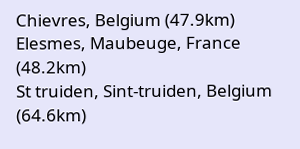Chievres, Belgium (47.9km)
Elesmes, Maubeuge, France (48.2km)
St truiden, Sint-truiden, Belgium (64.6km)